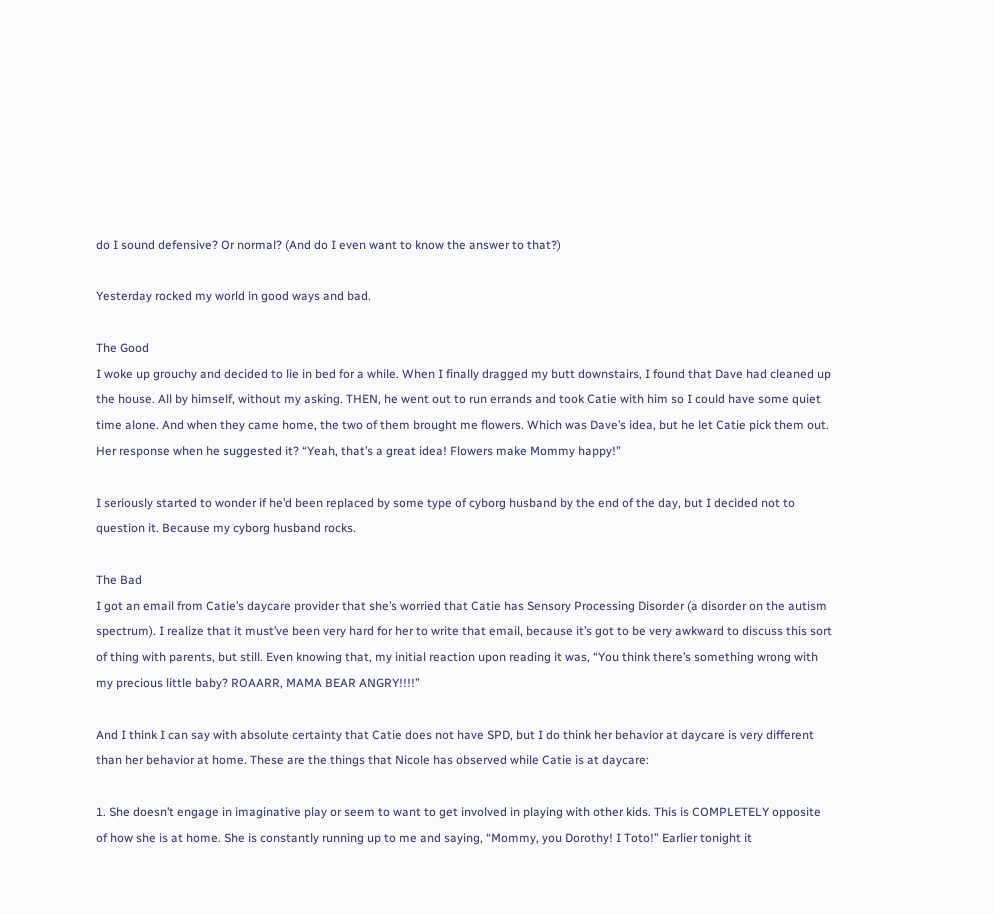do I sound defensive? Or normal? (And do I even want to know the answer to that?)

Yesterday rocked my world in good ways and bad.

The Good
I woke up grouchy and decided to lie in bed for a while. When I finally dragged my butt downstairs, I found that Dave had cleaned up the house. All by himself, without my asking. THEN, he went out to run errands and took Catie with him so I could have some quiet time alone. And when they came home, the two of them brought me flowers. Which was Dave’s idea, but he let Catie pick them out. Her response when he suggested it? “Yeah, that’s a great idea! Flowers make Mommy happy!”

I seriously started to wonder if he’d been replaced by some type of cyborg husband by the end of the day, but I decided not to question it. Because my cyborg husband rocks.

The Bad
I got an email from Catie’s daycare provider that she’s worried that Catie has Sensory Processing Disorder (a disorder on the autism spectrum). I realize that it must’ve been very hard for her to write that email, because it’s got to be very awkward to discuss this sort of thing with parents, but still. Even knowing that, my initial reaction upon reading it was, “You think there’s something wrong with my precious little baby? ROAARR, MAMA BEAR ANGRY!!!!”

And I think I can say with absolute certainty that Catie does not have SPD, but I do think her behavior at daycare is very different than her behavior at home. These are the things that Nicole has observed while Catie is at daycare:

1. She doesn’t engage in imaginative play or seem to want to get involved in playing with other kids. This is COMPLETELY opposite of how she is at home. She is constantly running up to me and saying, “Mommy, you Dorothy! I Toto!” Earlier tonight it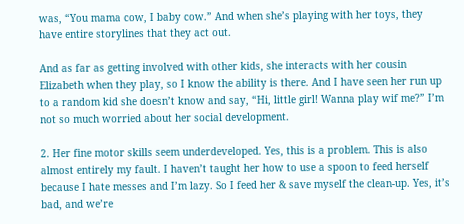was, “You mama cow, I baby cow.” And when she’s playing with her toys, they have entire storylines that they act out.

And as far as getting involved with other kids, she interacts with her cousin Elizabeth when they play, so I know the ability is there. And I have seen her run up to a random kid she doesn’t know and say, “Hi, little girl! Wanna play wif me?” I’m not so much worried about her social development.

2. Her fine motor skills seem underdeveloped. Yes, this is a problem. This is also almost entirely my fault. I haven’t taught her how to use a spoon to feed herself because I hate messes and I’m lazy. So I feed her & save myself the clean-up. Yes, it’s bad, and we’re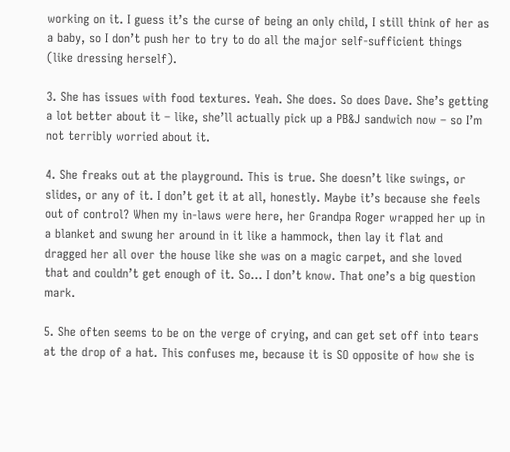working on it. I guess it’s the curse of being an only child, I still think of her as a baby, so I don’t push her to try to do all the major self-sufficient things (like dressing herself).

3. She has issues with food textures. Yeah. She does. So does Dave. She’s getting a lot better about it – like, she’ll actually pick up a PB&J sandwich now – so I’m not terribly worried about it.

4. She freaks out at the playground. This is true. She doesn’t like swings, or slides, or any of it. I don’t get it at all, honestly. Maybe it’s because she feels out of control? When my in-laws were here, her Grandpa Roger wrapped her up in a blanket and swung her around in it like a hammock, then lay it flat and dragged her all over the house like she was on a magic carpet, and she loved that and couldn’t get enough of it. So… I don’t know. That one’s a big question mark.

5. She often seems to be on the verge of crying, and can get set off into tears at the drop of a hat. This confuses me, because it is SO opposite of how she is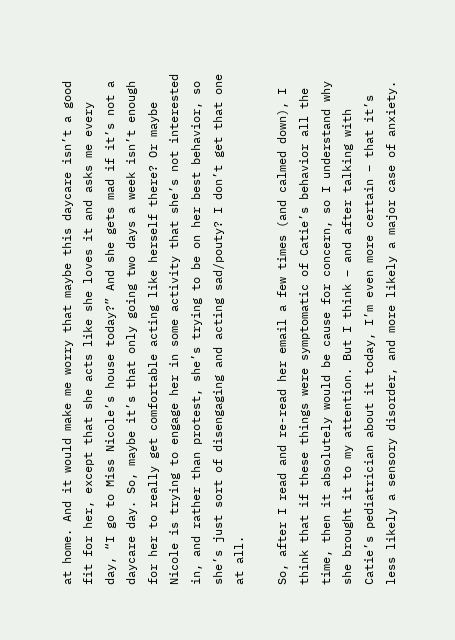at home. And it would make me worry that maybe this daycare isn’t a good fit for her, except that she acts like she loves it and asks me every day, “I go to Miss Nicole’s house today?” And she gets mad if it’s not a daycare day. So, maybe it’s that only going two days a week isn’t enough for her to really get comfortable acting like herself there? Or maybe Nicole is trying to engage her in some activity that she’s not interested in, and rather than protest, she’s trying to be on her best behavior, so she’s just sort of disengaging and acting sad/pouty? I don’t get that one at all.

So, after I read and re-read her email a few times (and calmed down), I think that if these things were symptomatic of Catie’s behavior all the time, then it absolutely would be cause for concern, so I understand why she brought it to my attention. But I think – and after talking with Catie’s pediatrician about it today, I’m even more certain – that it’s less likely a sensory disorder, and more likely a major case of anxiety.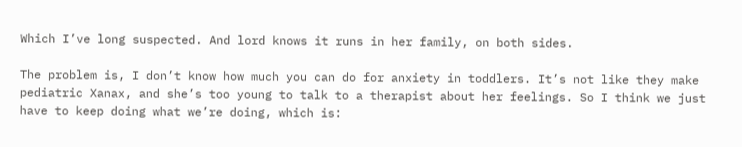Which I’ve long suspected. And lord knows it runs in her family, on both sides.

The problem is, I don’t know how much you can do for anxiety in toddlers. It’s not like they make pediatric Xanax, and she’s too young to talk to a therapist about her feelings. So I think we just have to keep doing what we’re doing, which is: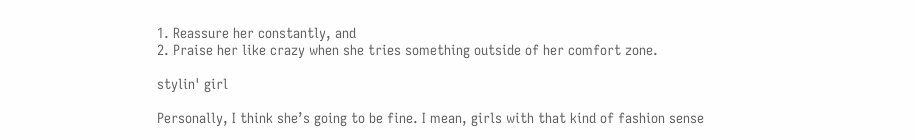1. Reassure her constantly, and
2. Praise her like crazy when she tries something outside of her comfort zone.

stylin' girl

Personally, I think she’s going to be fine. I mean, girls with that kind of fashion sense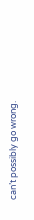can’t possibly go wrong.